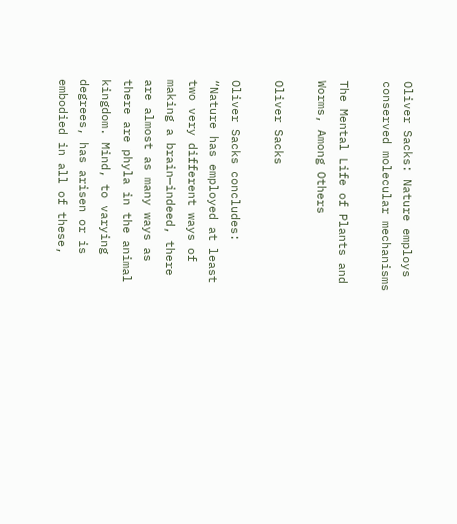Oliver Sacks: Nature employs conserved molecular mechanisms

The Mental Life of Plants and Worms, Among Others

Oliver Sacks

Oliver Sacks concludes: “Nature has employed at least two very different ways of making a brain—indeed, there are almost as many ways as there are phyla in the animal kingdom. Mind, to varying degrees, has arisen or is embodied in all of these,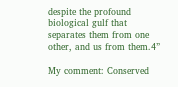despite the profound biological gulf that separates them from one other, and us from them.4”

My comment: Conserved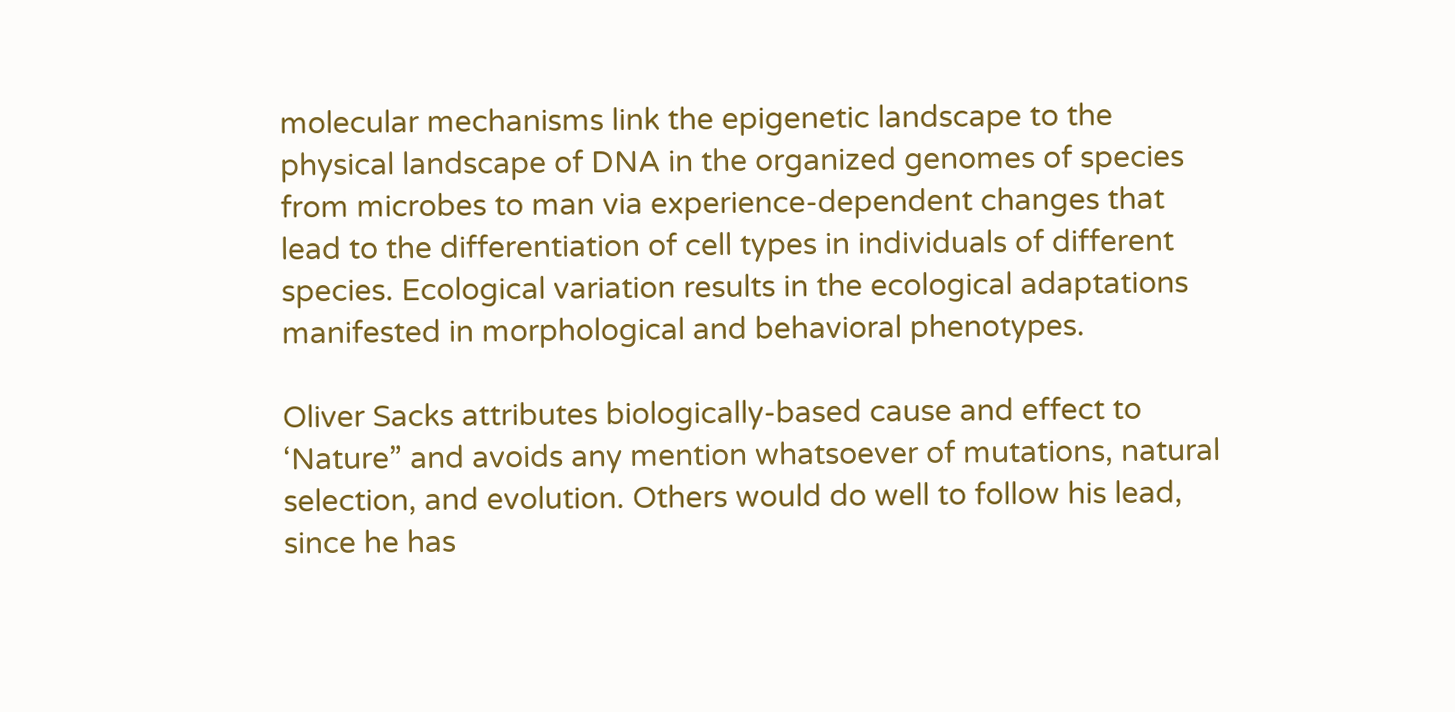molecular mechanisms link the epigenetic landscape to the physical landscape of DNA in the organized genomes of species from microbes to man via experience-dependent changes that lead to the differentiation of cell types in individuals of different species. Ecological variation results in the ecological adaptations manifested in morphological and behavioral phenotypes.

Oliver Sacks attributes biologically-based cause and effect to ‘Nature” and avoids any mention whatsoever of mutations, natural selection, and evolution. Others would do well to follow his lead, since he has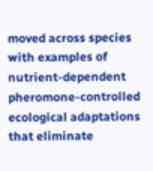moved across species with examples of nutrient-dependent pheromone-controlled ecological adaptations that eliminate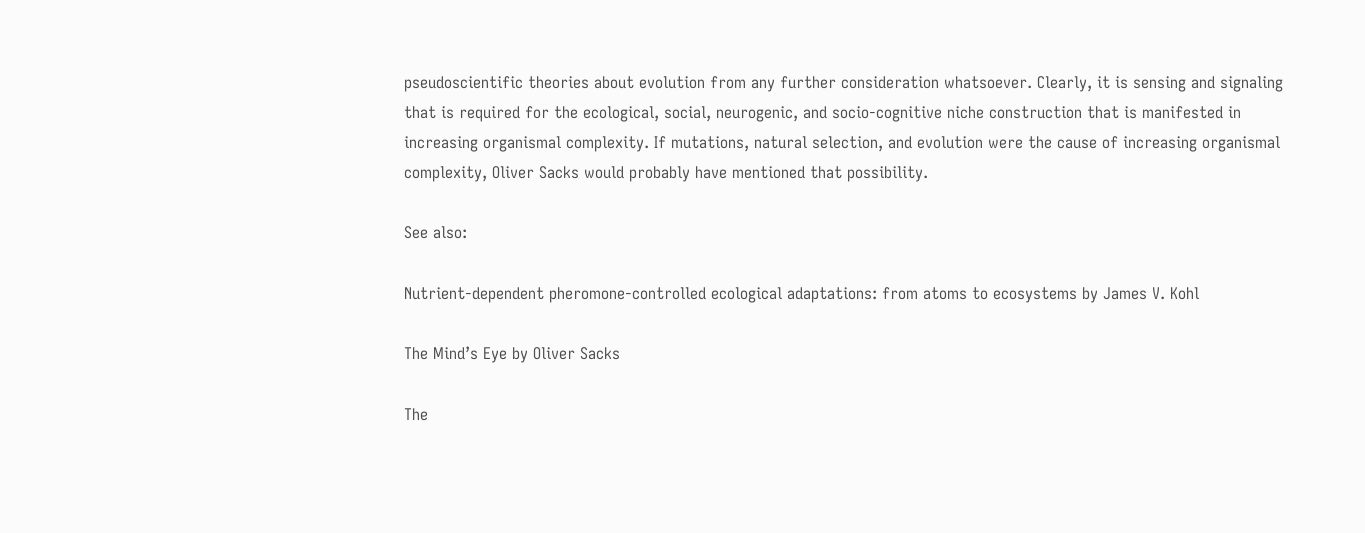pseudoscientific theories about evolution from any further consideration whatsoever. Clearly, it is sensing and signaling that is required for the ecological, social, neurogenic, and socio-cognitive niche construction that is manifested in increasing organismal complexity. If mutations, natural selection, and evolution were the cause of increasing organismal complexity, Oliver Sacks would probably have mentioned that possibility.

See also:

Nutrient-dependent pheromone-controlled ecological adaptations: from atoms to ecosystems by James V. Kohl

The Mind’s Eye by Oliver Sacks

The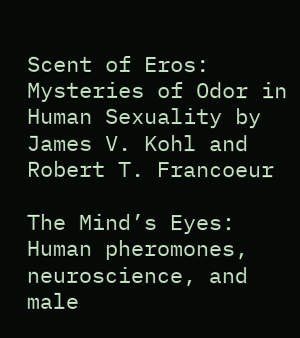Scent of Eros: Mysteries of Odor in Human Sexuality by James V. Kohl and Robert T. Francoeur

The Mind’s Eyes: Human pheromones, neuroscience, and male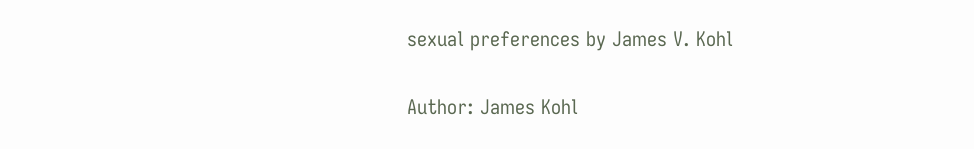sexual preferences by James V. Kohl

Author: James Kohl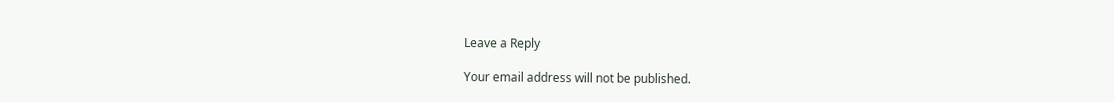Leave a Reply

Your email address will not be published.